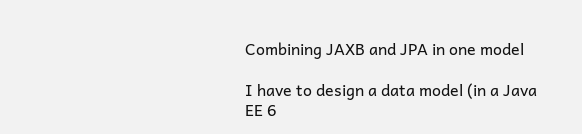Combining JAXB and JPA in one model

I have to design a data model (in a Java EE 6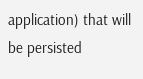application) that will be persisted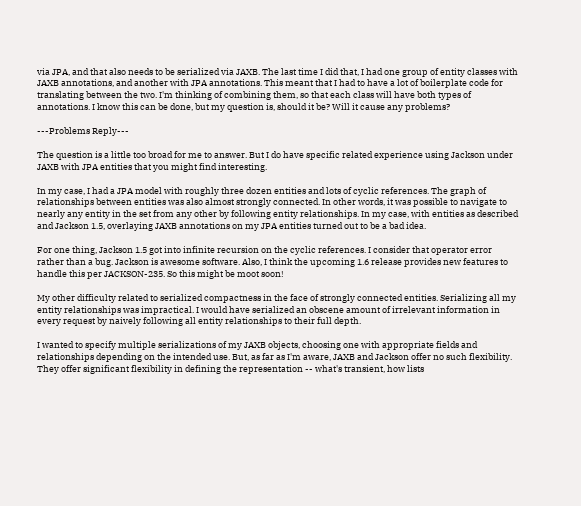via JPA, and that also needs to be serialized via JAXB. The last time I did that, I had one group of entity classes with JAXB annotations, and another with JPA annotations. This meant that I had to have a lot of boilerplate code for translating between the two. I'm thinking of combining them, so that each class will have both types of annotations. I know this can be done, but my question is, should it be? Will it cause any problems?

---Problems Reply---

The question is a little too broad for me to answer. But I do have specific related experience using Jackson under JAXB with JPA entities that you might find interesting.

In my case, I had a JPA model with roughly three dozen entities and lots of cyclic references. The graph of relationships between entities was also almost strongly connected. In other words, it was possible to navigate to nearly any entity in the set from any other by following entity relationships. In my case, with entities as described and Jackson 1.5, overlaying JAXB annotations on my JPA entities turned out to be a bad idea.

For one thing, Jackson 1.5 got into infinite recursion on the cyclic references. I consider that operator error rather than a bug. Jackson is awesome software. Also, I think the upcoming 1.6 release provides new features to handle this per JACKSON-235. So this might be moot soon!

My other difficulty related to serialized compactness in the face of strongly connected entities. Serializing all my entity relationships was impractical. I would have serialized an obscene amount of irrelevant information in every request by naively following all entity relationships to their full depth.

I wanted to specify multiple serializations of my JAXB objects, choosing one with appropriate fields and relationships depending on the intended use. But, as far as I'm aware, JAXB and Jackson offer no such flexibility. They offer significant flexibility in defining the representation -- what's transient, how lists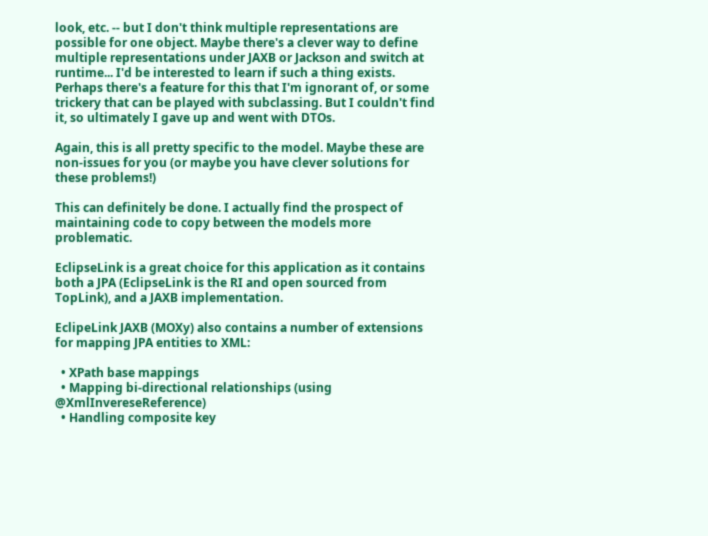look, etc. -- but I don't think multiple representations are possible for one object. Maybe there's a clever way to define multiple representations under JAXB or Jackson and switch at runtime... I'd be interested to learn if such a thing exists. Perhaps there's a feature for this that I'm ignorant of, or some trickery that can be played with subclassing. But I couldn't find it, so ultimately I gave up and went with DTOs.

Again, this is all pretty specific to the model. Maybe these are non-issues for you (or maybe you have clever solutions for these problems!)

This can definitely be done. I actually find the prospect of maintaining code to copy between the models more problematic.

EclipseLink is a great choice for this application as it contains both a JPA (EclipseLink is the RI and open sourced from TopLink), and a JAXB implementation.

EclipeLink JAXB (MOXy) also contains a number of extensions for mapping JPA entities to XML:

  • XPath base mappings
  • Mapping bi-directional relationships (using @XmlInvereseReference)
  • Handling composite key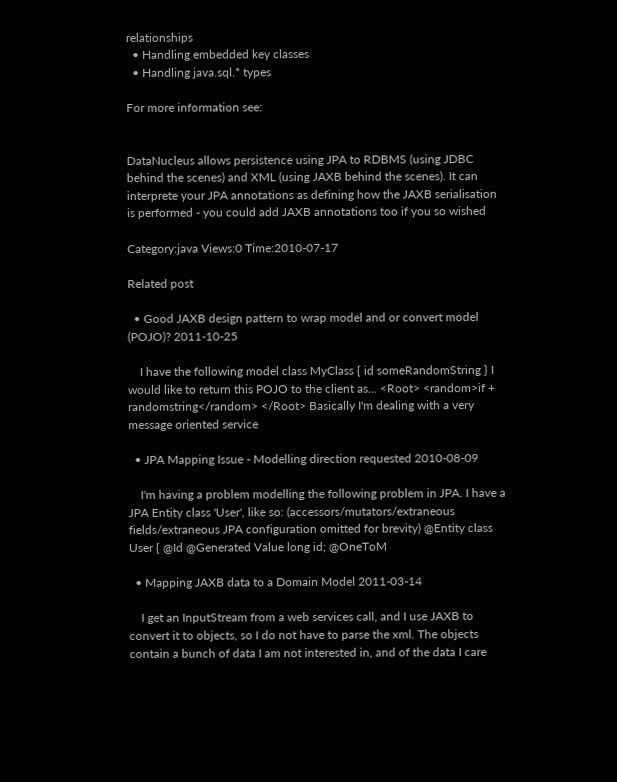relationships
  • Handling embedded key classes
  • Handling java.sql.* types

For more information see:


DataNucleus allows persistence using JPA to RDBMS (using JDBC behind the scenes) and XML (using JAXB behind the scenes). It can interprete your JPA annotations as defining how the JAXB serialisation is performed - you could add JAXB annotations too if you so wished

Category:java Views:0 Time:2010-07-17

Related post

  • Good JAXB design pattern to wrap model and or convert model (POJO)? 2011-10-25

    I have the following model class MyClass { id someRandomString } I would like to return this POJO to the client as... <Root> <random>if + randomstring</random> </Root> Basically I'm dealing with a very message oriented service

  • JPA Mapping Issue - Modelling direction requested 2010-08-09

    I'm having a problem modelling the following problem in JPA. I have a JPA Entity class 'User', like so: (accessors/mutators/extraneous fields/extraneous JPA configuration omitted for brevity) @Entity class User { @Id @Generated Value long id; @OneToM

  • Mapping JAXB data to a Domain Model 2011-03-14

    I get an InputStream from a web services call, and I use JAXB to convert it to objects, so I do not have to parse the xml. The objects contain a bunch of data I am not interested in, and of the data I care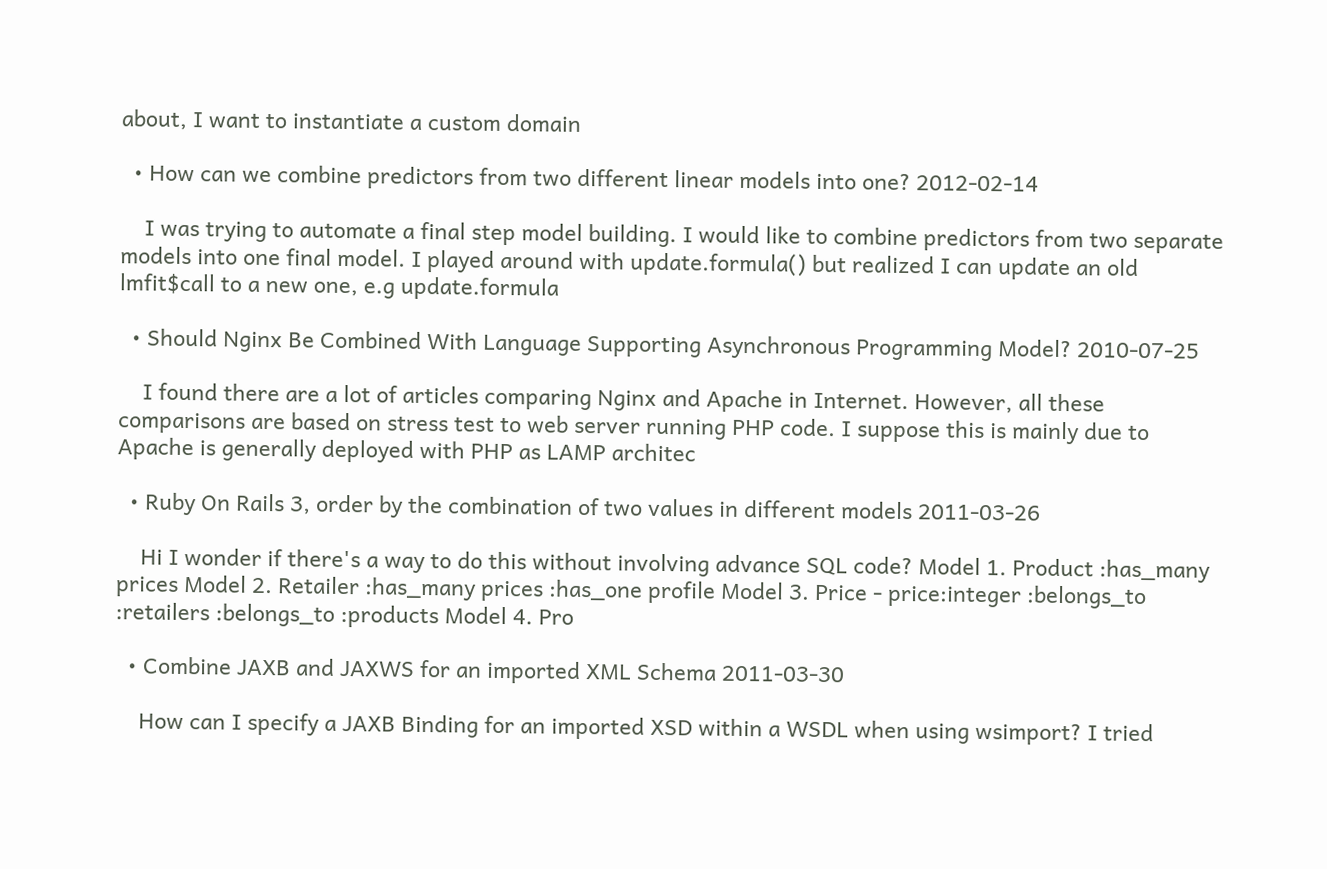about, I want to instantiate a custom domain

  • How can we combine predictors from two different linear models into one? 2012-02-14

    I was trying to automate a final step model building. I would like to combine predictors from two separate models into one final model. I played around with update.formula() but realized I can update an old lmfit$call to a new one, e.g update.formula

  • Should Nginx Be Combined With Language Supporting Asynchronous Programming Model? 2010-07-25

    I found there are a lot of articles comparing Nginx and Apache in Internet. However, all these comparisons are based on stress test to web server running PHP code. I suppose this is mainly due to Apache is generally deployed with PHP as LAMP architec

  • Ruby On Rails 3, order by the combination of two values in different models 2011-03-26

    Hi I wonder if there's a way to do this without involving advance SQL code? Model 1. Product :has_many prices Model 2. Retailer :has_many prices :has_one profile Model 3. Price - price:integer :belongs_to :retailers :belongs_to :products Model 4. Pro

  • Combine JAXB and JAXWS for an imported XML Schema 2011-03-30

    How can I specify a JAXB Binding for an imported XSD within a WSDL when using wsimport? I tried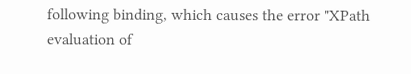following binding, which causes the error "XPath evaluation of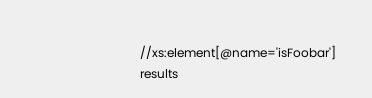//xs:element[@name='isFoobar'] results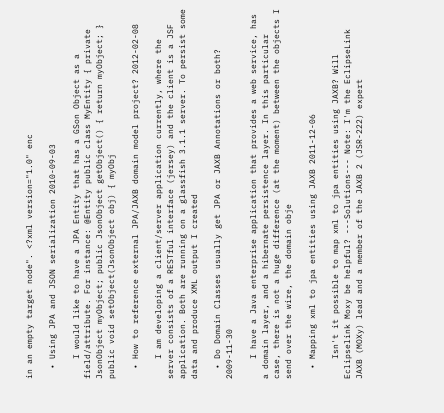in an empty target node". <?xml version="1.0" enc

  • Using JPA and JSON serialization 2010-09-03

    I would like to have a JPA Entity that has a GSon Object as a field/attribute. For instance: @Entity public class MyEntity { private JsonObject myObject; public JsonObject getObject() { return myObject; } public void setObject(JsonObject obj) { myObj

  • How to reference external JPA/JAXB domain model project? 2012-02-08

    I am developing a client/server application currently, where the server consists of a RESTful interface (jersey) and the client is a JSF application. Both are running on a glassfish 3.1.1 server. To persist some data and produce XML output I created

  • Do Domain Classes usually get JPA or JAXB Annotations or both? 2009-11-30

    I have a Java enterprise application that provides a web service, has a domain layer, and a hibernate persistence layer. In this particular case, there is not a huge difference (at the moment) between the objects I send over the wire, the domain obje

  • Mapping xml to jpa entities using JAXB 2011-12-06

    Isn't it possible to map xml to jpa entities using JAXB? Will Eclipselink Moxy be helpful? ---Solutions--- Note: I'm the EclipseLink JAXB (MOXy) lead and a member of the JAXB 2 (JSR-222) expert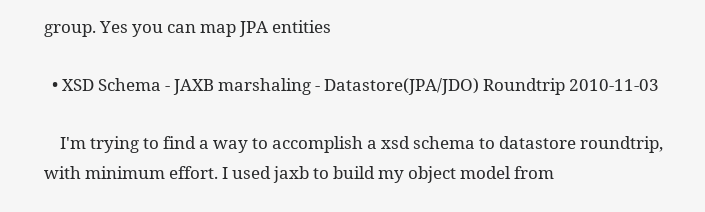group. Yes you can map JPA entities

  • XSD Schema - JAXB marshaling - Datastore(JPA/JDO) Roundtrip 2010-11-03

    I'm trying to find a way to accomplish a xsd schema to datastore roundtrip, with minimum effort. I used jaxb to build my object model from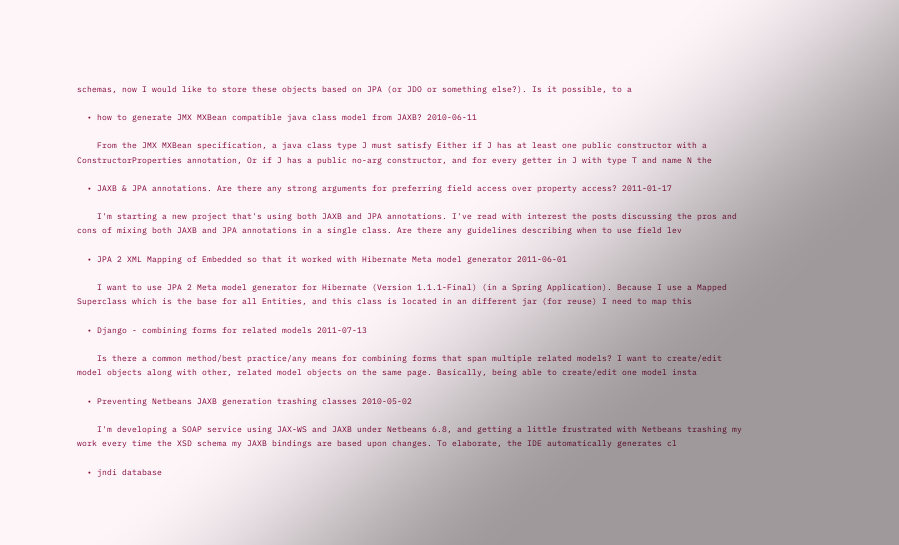schemas, now I would like to store these objects based on JPA (or JDO or something else?). Is it possible, to a

  • how to generate JMX MXBean compatible java class model from JAXB? 2010-06-11

    From the JMX MXBean specification, a java class type J must satisfy Either if J has at least one public constructor with a ConstructorProperties annotation, Or if J has a public no-arg constructor, and for every getter in J with type T and name N the

  • JAXB & JPA annotations. Are there any strong arguments for preferring field access over property access? 2011-01-17

    I'm starting a new project that's using both JAXB and JPA annotations. I've read with interest the posts discussing the pros and cons of mixing both JAXB and JPA annotations in a single class. Are there any guidelines describing when to use field lev

  • JPA 2 XML Mapping of Embedded so that it worked with Hibernate Meta model generator 2011-06-01

    I want to use JPA 2 Meta model generator for Hibernate (Version 1.1.1-Final) (in a Spring Application). Because I use a Mapped Superclass which is the base for all Entities, and this class is located in an different jar (for reuse) I need to map this

  • Django - combining forms for related models 2011-07-13

    Is there a common method/best practice/any means for combining forms that span multiple related models? I want to create/edit model objects along with other, related model objects on the same page. Basically, being able to create/edit one model insta

  • Preventing Netbeans JAXB generation trashing classes 2010-05-02

    I'm developing a SOAP service using JAX-WS and JAXB under Netbeans 6.8, and getting a little frustrated with Netbeans trashing my work every time the XSD schema my JAXB bindings are based upon changes. To elaborate, the IDE automatically generates cl

  • jndi database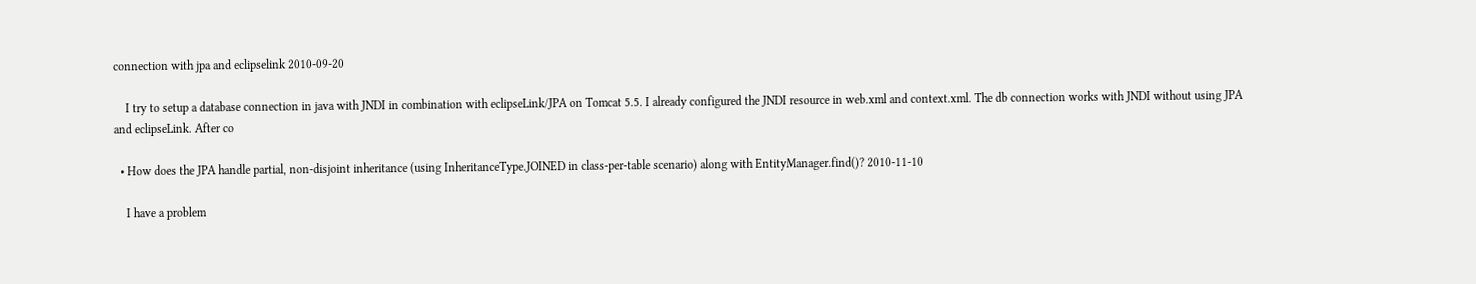connection with jpa and eclipselink 2010-09-20

    I try to setup a database connection in java with JNDI in combination with eclipseLink/JPA on Tomcat 5.5. I already configured the JNDI resource in web.xml and context.xml. The db connection works with JNDI without using JPA and eclipseLink. After co

  • How does the JPA handle partial, non-disjoint inheritance (using InheritanceType.JOINED in class-per-table scenario) along with EntityManager.find()? 2010-11-10

    I have a problem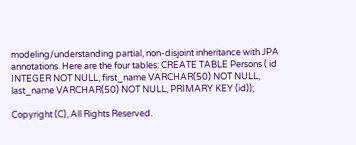modeling/understanding partial, non-disjoint inheritance with JPA annotations. Here are the four tables: CREATE TABLE Persons ( id INTEGER NOT NULL, first_name VARCHAR(50) NOT NULL, last_name VARCHAR(50) NOT NULL, PRIMARY KEY (id));

Copyright (C), All Rights Reserved.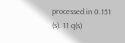processed in 0.151 (s). 11 q(s)